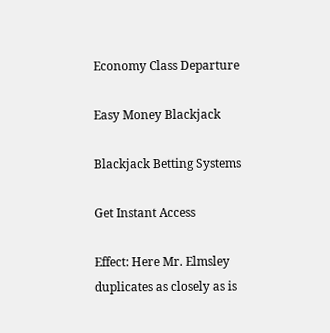Economy Class Departure

Easy Money Blackjack

Blackjack Betting Systems

Get Instant Access

Effect: Here Mr. Elmsley duplicates as closely as is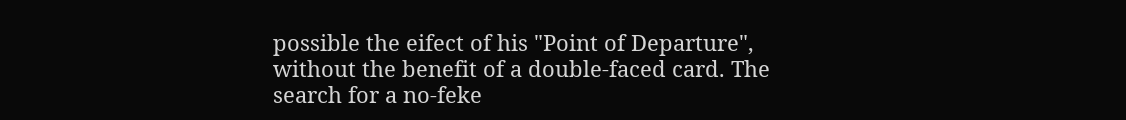possible the eifect of his "Point of Departure", without the benefit of a double-faced card. The search for a no-feke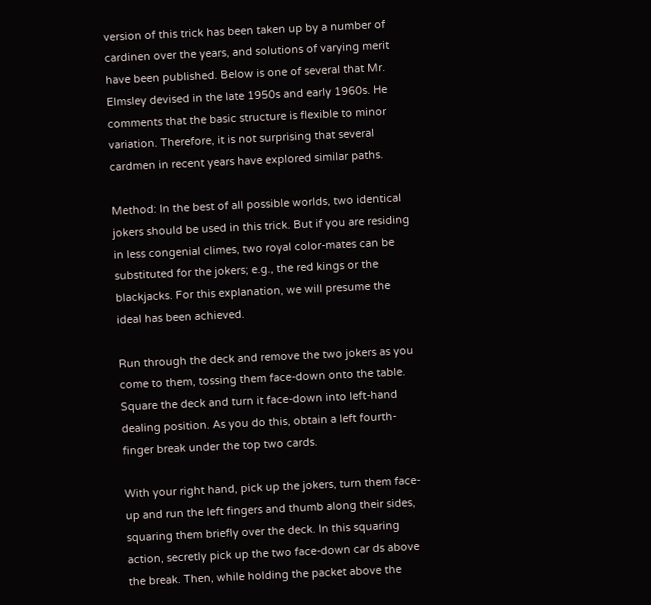version of this trick has been taken up by a number of cardinen over the years, and solutions of varying merit have been published. Below is one of several that Mr. Elmsley devised in the late 1950s and early 1960s. He comments that the basic structure is flexible to minor variation. Therefore, it is not surprising that several cardmen in recent years have explored similar paths.

Method: In the best of all possible worlds, two identical jokers should be used in this trick. But if you are residing in less congenial climes, two royal color-mates can be substituted for the jokers; e.g., the red kings or the blackjacks. For this explanation, we will presume the ideal has been achieved.

Run through the deck and remove the two jokers as you come to them, tossing them face-down onto the table. Square the deck and turn it face-down into left-hand dealing position. As you do this, obtain a left fourth-finger break under the top two cards.

With your right hand, pick up the jokers, turn them face-up and run the left fingers and thumb along their sides, squaring them briefly over the deck. In this squaring action, secretly pick up the two face-down car ds above the break. Then, while holding the packet above the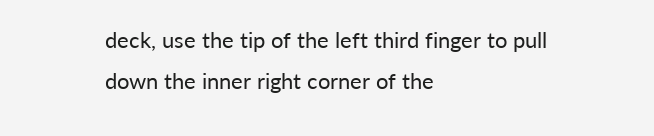deck, use the tip of the left third finger to pull down the inner right corner of the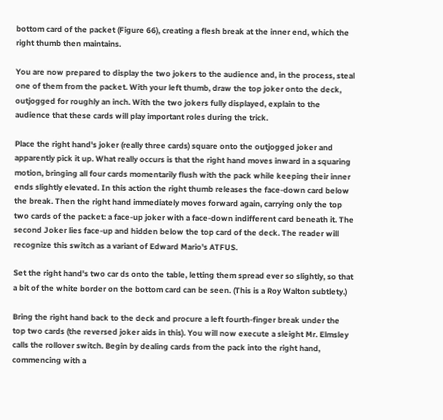bottom card of the packet (Figure 66), creating a flesh break at the inner end, which the right thumb then maintains.

You are now prepared to display the two jokers to the audience and, in the process, steal one of them from the packet. With your left thumb, draw the top joker onto the deck, outjogged for roughly an inch. With the two jokers fully displayed, explain to the audience that these cards will play important roles during the trick.

Place the right hand's joker (really three cards) square onto the outjogged joker and apparently pick it up. What really occurs is that the right hand moves inward in a squaring motion, bringing all four cards momentarily flush with the pack while keeping their inner ends slightly elevated. In this action the right thumb releases the face-down card below the break. Then the right hand immediately moves forward again, carrying only the top two cards of the packet: a face-up joker with a face-down indifferent card beneath it. The second Joker lies face-up and hidden below the top card of the deck. The reader will recognize this switch as a variant of Edward Mario's ATFUS.

Set the right hand's two car ds onto the table, letting them spread ever so slightly, so that a bit of the white border on the bottom card can be seen. (This is a Roy Walton subtlety.)

Bring the right hand back to the deck and procure a left fourth-finger break under the top two cards (the reversed joker aids in this). You will now execute a sleight Mr. Elmsley calls the rollover switch. Begin by dealing cards from the pack into the right hand, commencing with a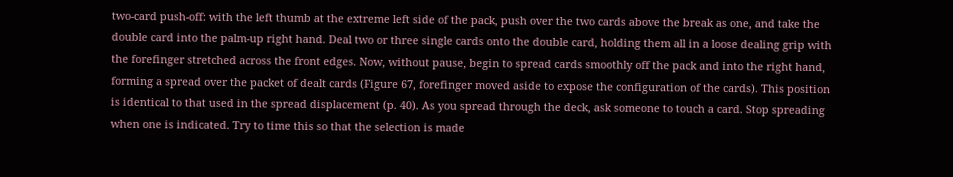two-card push-off: with the left thumb at the extreme left side of the pack, push over the two cards above the break as one, and take the double card into the palm-up right hand. Deal two or three single cards onto the double card, holding them all in a loose dealing grip with the forefinger stretched across the front edges. Now, without pause, begin to spread cards smoothly off the pack and into the right hand, forming a spread over the packet of dealt cards (Figure 67, forefinger moved aside to expose the configuration of the cards). This position is identical to that used in the spread displacement (p. 40). As you spread through the deck, ask someone to touch a card. Stop spreading when one is indicated. Try to time this so that the selection is made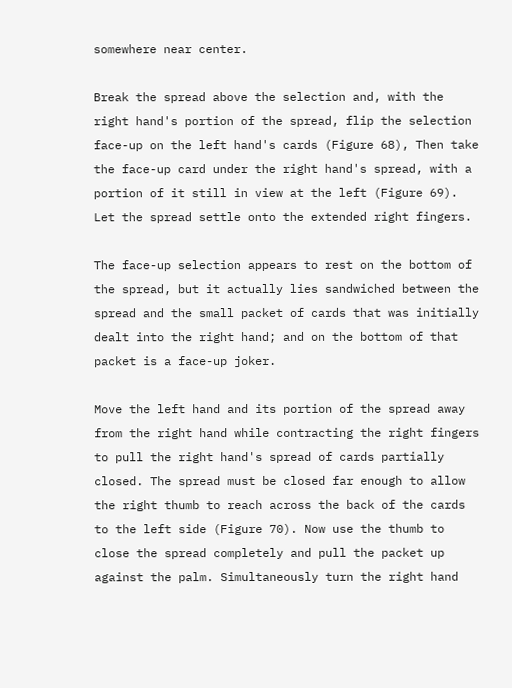somewhere near center.

Break the spread above the selection and, with the right hand's portion of the spread, flip the selection face-up on the left hand's cards (Figure 68), Then take the face-up card under the right hand's spread, with a portion of it still in view at the left (Figure 69). Let the spread settle onto the extended right fingers.

The face-up selection appears to rest on the bottom of the spread, but it actually lies sandwiched between the spread and the small packet of cards that was initially dealt into the right hand; and on the bottom of that packet is a face-up joker.

Move the left hand and its portion of the spread away from the right hand while contracting the right fingers to pull the right hand's spread of cards partially closed. The spread must be closed far enough to allow the right thumb to reach across the back of the cards to the left side (Figure 70). Now use the thumb to close the spread completely and pull the packet up against the palm. Simultaneously turn the right hand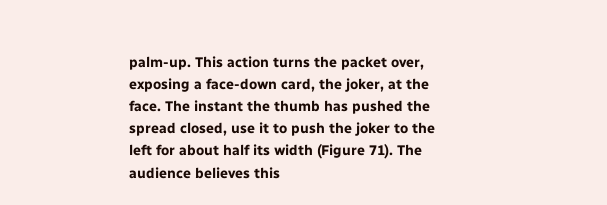palm-up. This action turns the packet over, exposing a face-down card, the joker, at the face. The instant the thumb has pushed the spread closed, use it to push the joker to the left for about half its width (Figure 71). The audience believes this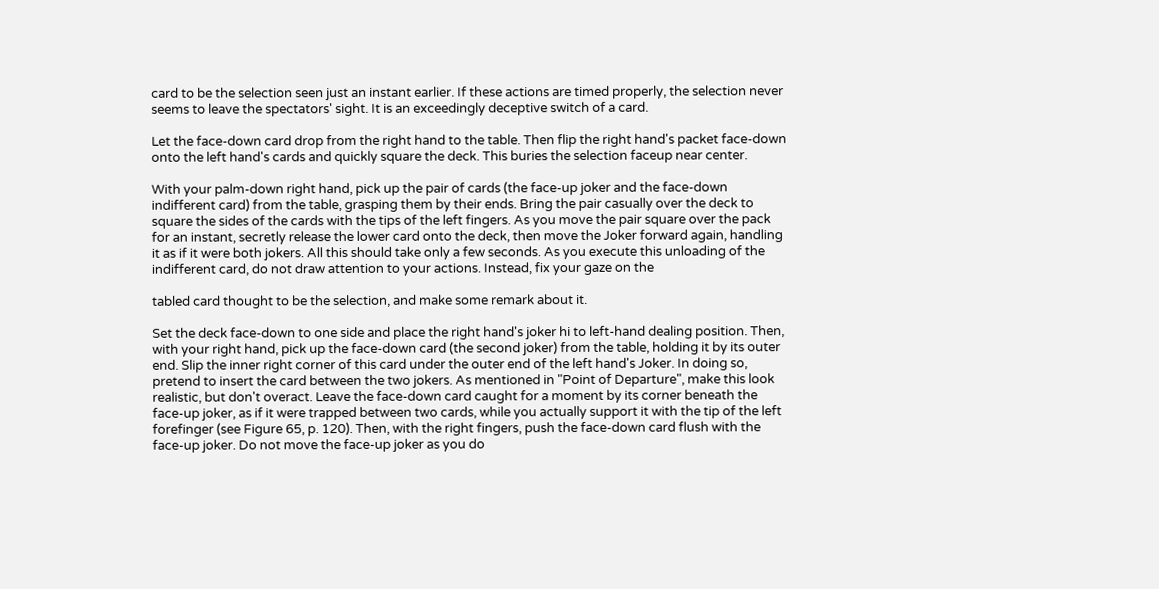card to be the selection seen just an instant earlier. If these actions are timed properly, the selection never seems to leave the spectators' sight. It is an exceedingly deceptive switch of a card.

Let the face-down card drop from the right hand to the table. Then flip the right hand's packet face-down onto the left hand's cards and quickly square the deck. This buries the selection faceup near center.

With your palm-down right hand, pick up the pair of cards (the face-up joker and the face-down indifferent card) from the table, grasping them by their ends. Bring the pair casually over the deck to square the sides of the cards with the tips of the left fingers. As you move the pair square over the pack for an instant, secretly release the lower card onto the deck, then move the Joker forward again, handling it as if it were both jokers. All this should take only a few seconds. As you execute this unloading of the indifferent card, do not draw attention to your actions. Instead, fix your gaze on the

tabled card thought to be the selection, and make some remark about it.

Set the deck face-down to one side and place the right hand's joker hi to left-hand dealing position. Then, with your right hand, pick up the face-down card (the second joker) from the table, holding it by its outer end. Slip the inner right corner of this card under the outer end of the left hand's Joker. In doing so, pretend to insert the card between the two jokers. As mentioned in "Point of Departure", make this look realistic, but don't overact. Leave the face-down card caught for a moment by its corner beneath the face-up joker, as if it were trapped between two cards, while you actually support it with the tip of the left forefinger (see Figure 65, p. 120). Then, with the right fingers, push the face-down card flush with the face-up joker. Do not move the face-up joker as you do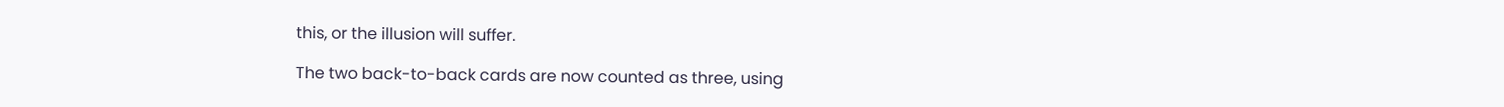this, or the illusion will suffer.

The two back-to-back cards are now counted as three, using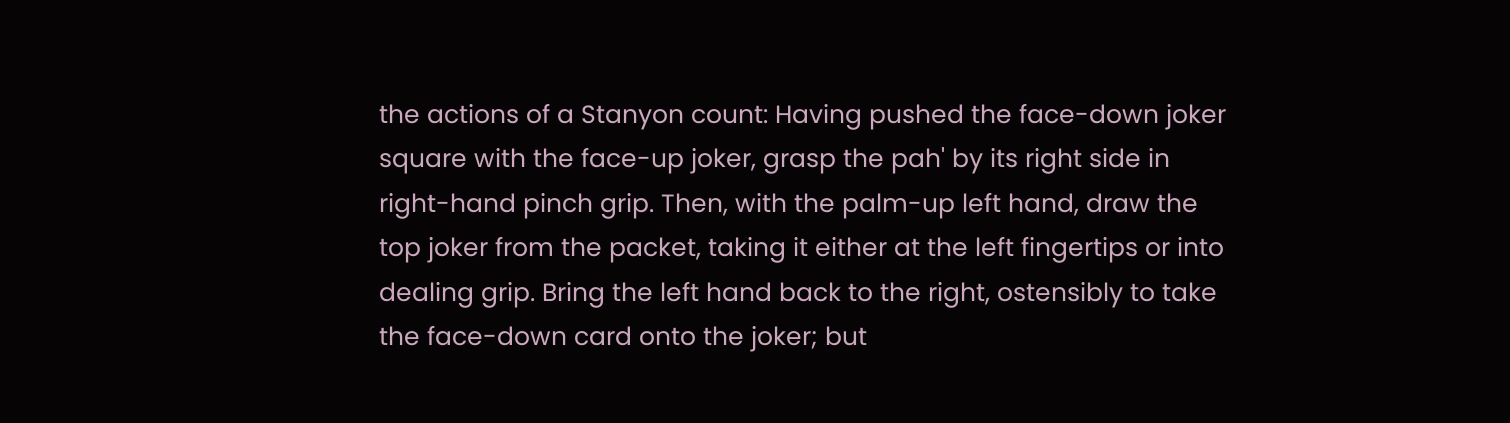the actions of a Stanyon count: Having pushed the face-down joker square with the face-up joker, grasp the pah' by its right side in right-hand pinch grip. Then, with the palm-up left hand, draw the top joker from the packet, taking it either at the left fingertips or into dealing grip. Bring the left hand back to the right, ostensibly to take the face-down card onto the joker; but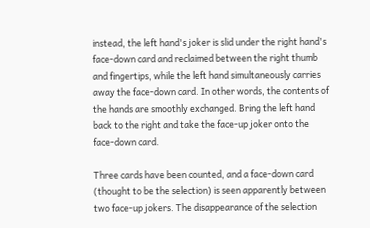instead, the left hand's joker is slid under the right hand's face-down card and reclaimed between the right thumb and fingertips, while the left hand simultaneously carries away the face-down card. In other words, the contents of the hands are smoothly exchanged. Bring the left hand back to the right and take the face-up joker onto the face-down card.

Three cards have been counted, and a face-down card (thought to be the selection) is seen apparently between two face-up jokers. The disappearance of the selection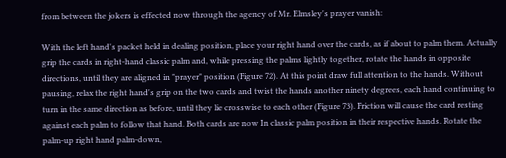from between the jokers is effected now through the agency of Mr. Elmsley's prayer vanish:

With the left hand's packet held in dealing position, place your right hand over the cards, as if about to palm them. Actually grip the cards in right-hand classic palm and, while pressing the palms lightly together, rotate the hands in opposite directions, until they are aligned in "prayer" position (Figure 72). At this point draw full attention to the hands. Without pausing, relax the right hand's grip on the two cards and twist the hands another ninety degrees, each hand continuing to turn in the same direction as before, until they lie crosswise to each other (Figure 73). Friction will cause the card resting against each palm to follow that hand. Both cards are now In classic palm position in their respective hands. Rotate the palm-up right hand palm-down,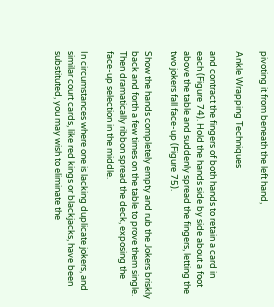pivoting it from beneath the left hand,

Ankle Wrapping Techniques

and contract the fingers of both hands to retain a card in each (Figure 74). Hold the hands side by side about a foot above the table and suddenly spread the fingers, letting the two jokers fall face-up (Figure 75).

Show the hands completely empty and rub the Jokers briskly back and forth a few times on the table to prove them single. Then dramatically ribbon spread the deck, exposing the face-up selection in the middle.

In circumstances where one is lacking duplicate jokers, and similar court cards, like red kings or blackjacks, have been substituted, you may wish to eliminate the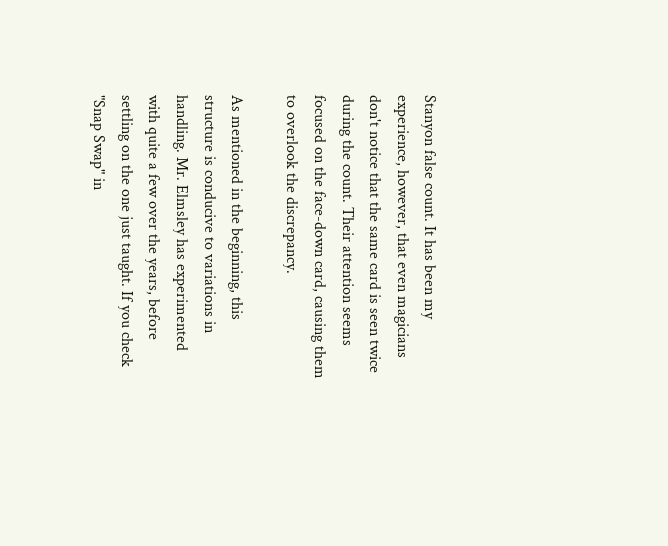Stanyon false count. It has been my experience, however, that even magicians don't notice that the same card is seen twice during the count. Their attention seems focused on the face-down card, causing them to overlook the discrepancy.

As mentioned in the beginning, this structure is conducive to variations in handling. Mr. Elmsley has experimented with quite a few over the years, before settling on the one just taught. If you check "Snap Swap" in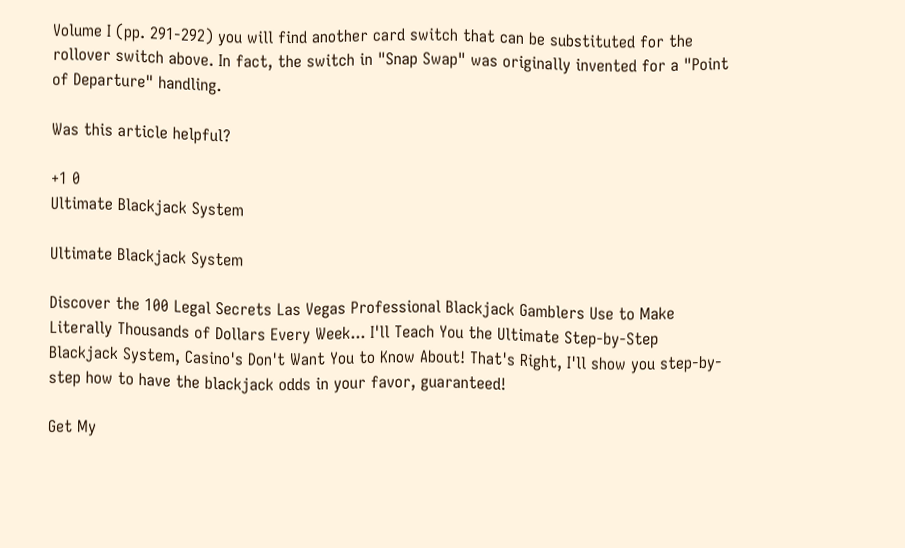Volume I (pp. 291-292) you will find another card switch that can be substituted for the rollover switch above. In fact, the switch in "Snap Swap" was originally invented for a "Point of Departure" handling.

Was this article helpful?

+1 0
Ultimate Blackjack System

Ultimate Blackjack System

Discover the 100 Legal Secrets Las Vegas Professional Blackjack Gamblers Use to Make Literally Thousands of Dollars Every Week... I'll Teach You the Ultimate Step-by-Step Blackjack System, Casino's Don't Want You to Know About! That's Right, I'll show you step-by-step how to have the blackjack odds in your favor, guaranteed!

Get My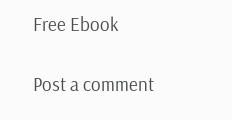Free Ebook

Post a comment